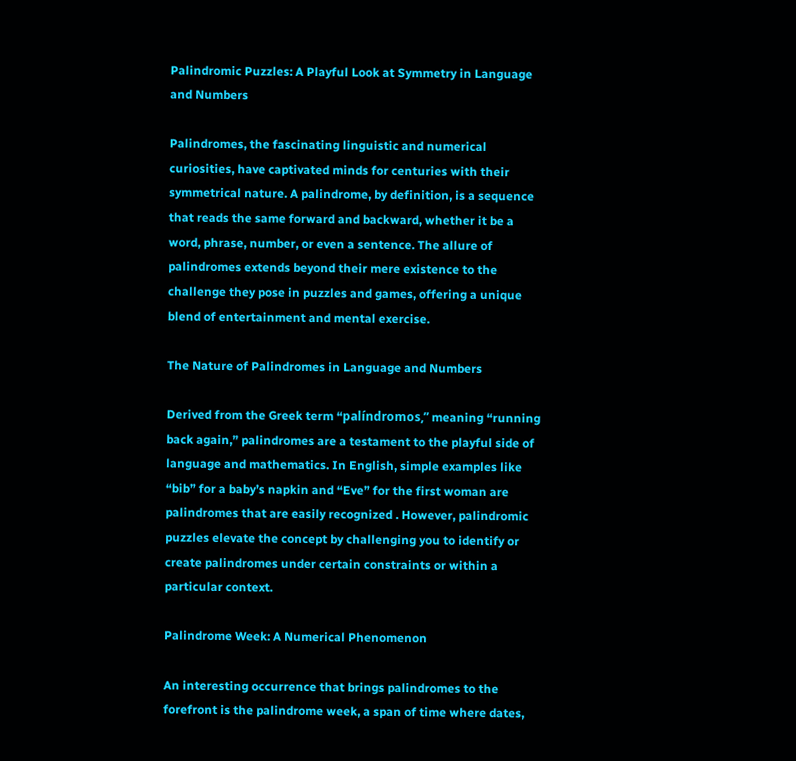Palindromic Puzzles: A Playful Look at Symmetry in Language and Numbers

Palindromes, the fascinating linguistic and numerical curiosities, have captivated minds for centuries with their symmetrical nature. A palindrome, by definition, is a sequence that reads the same forward and backward, whether it be a word, phrase, number, or even a sentence. The allure of palindromes extends beyond their mere existence to the challenge they pose in puzzles and games, offering a unique blend of entertainment and mental exercise.

The Nature of Palindromes in Language and Numbers

Derived from the Greek term “palíndromos,” meaning “running back again,” palindromes are a testament to the playful side of language and mathematics. In English, simple examples like “bib” for a baby’s napkin and “Eve” for the first woman are palindromes that are easily recognized . However, palindromic puzzles elevate the concept by challenging you to identify or create palindromes under certain constraints or within a particular context.

Palindrome Week: A Numerical Phenomenon

An interesting occurrence that brings palindromes to the forefront is the palindrome week, a span of time where dates,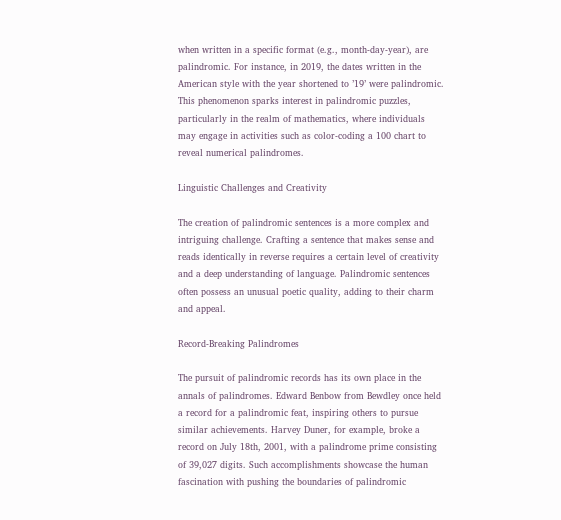when written in a specific format (e.g., month-day-year), are palindromic. For instance, in 2019, the dates written in the American style with the year shortened to ’19’ were palindromic. This phenomenon sparks interest in palindromic puzzles, particularly in the realm of mathematics, where individuals may engage in activities such as color-coding a 100 chart to reveal numerical palindromes.

Linguistic Challenges and Creativity

The creation of palindromic sentences is a more complex and intriguing challenge. Crafting a sentence that makes sense and reads identically in reverse requires a certain level of creativity and a deep understanding of language. Palindromic sentences often possess an unusual poetic quality, adding to their charm and appeal.

Record-Breaking Palindromes

The pursuit of palindromic records has its own place in the annals of palindromes. Edward Benbow from Bewdley once held a record for a palindromic feat, inspiring others to pursue similar achievements. Harvey Duner, for example, broke a record on July 18th, 2001, with a palindrome prime consisting of 39,027 digits. Such accomplishments showcase the human fascination with pushing the boundaries of palindromic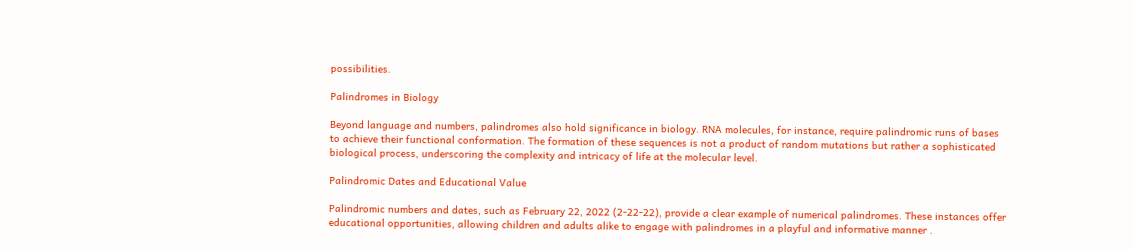possibilities.

Palindromes in Biology

Beyond language and numbers, palindromes also hold significance in biology. RNA molecules, for instance, require palindromic runs of bases to achieve their functional conformation. The formation of these sequences is not a product of random mutations but rather a sophisticated biological process, underscoring the complexity and intricacy of life at the molecular level.

Palindromic Dates and Educational Value

Palindromic numbers and dates, such as February 22, 2022 (2-22-22), provide a clear example of numerical palindromes. These instances offer educational opportunities, allowing children and adults alike to engage with palindromes in a playful and informative manner .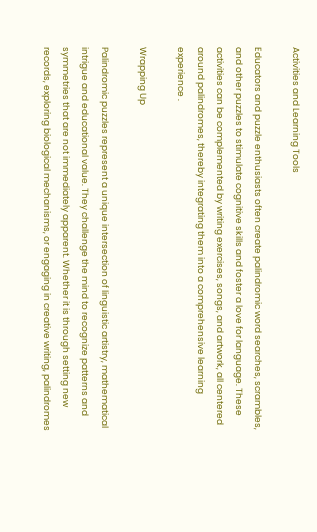Activities and Learning Tools

Educators and puzzle enthusiasts often create palindromic word searches, scrambles, and other puzzles to stimulate cognitive skills and foster a love for language. These activities can be complemented by writing exercises, songs, and artwork, all centered around palindromes, thereby integrating them into a comprehensive learning experience .

Wrapping Up

Palindromic puzzles represent a unique intersection of linguistic artistry, mathematical intrigue and educational value. They challenge the mind to recognize patterns and symmetries that are not immediately apparent. Whether it is through setting new records, exploring biological mechanisms, or engaging in creative writing, palindromes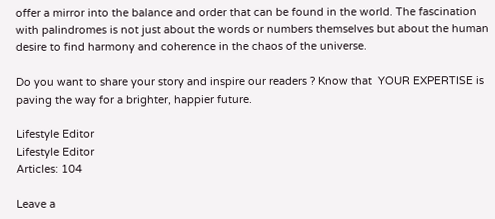offer a mirror into the balance and order that can be found in the world. The fascination with palindromes is not just about the words or numbers themselves but about the human desire to find harmony and coherence in the chaos of the universe.

Do you want to share your story and inspire our readers ? Know that  YOUR EXPERTISE is paving the way for a brighter, happier future.

Lifestyle Editor
Lifestyle Editor
Articles: 104

Leave a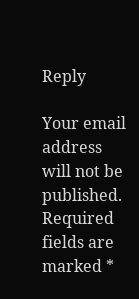Reply

Your email address will not be published. Required fields are marked *